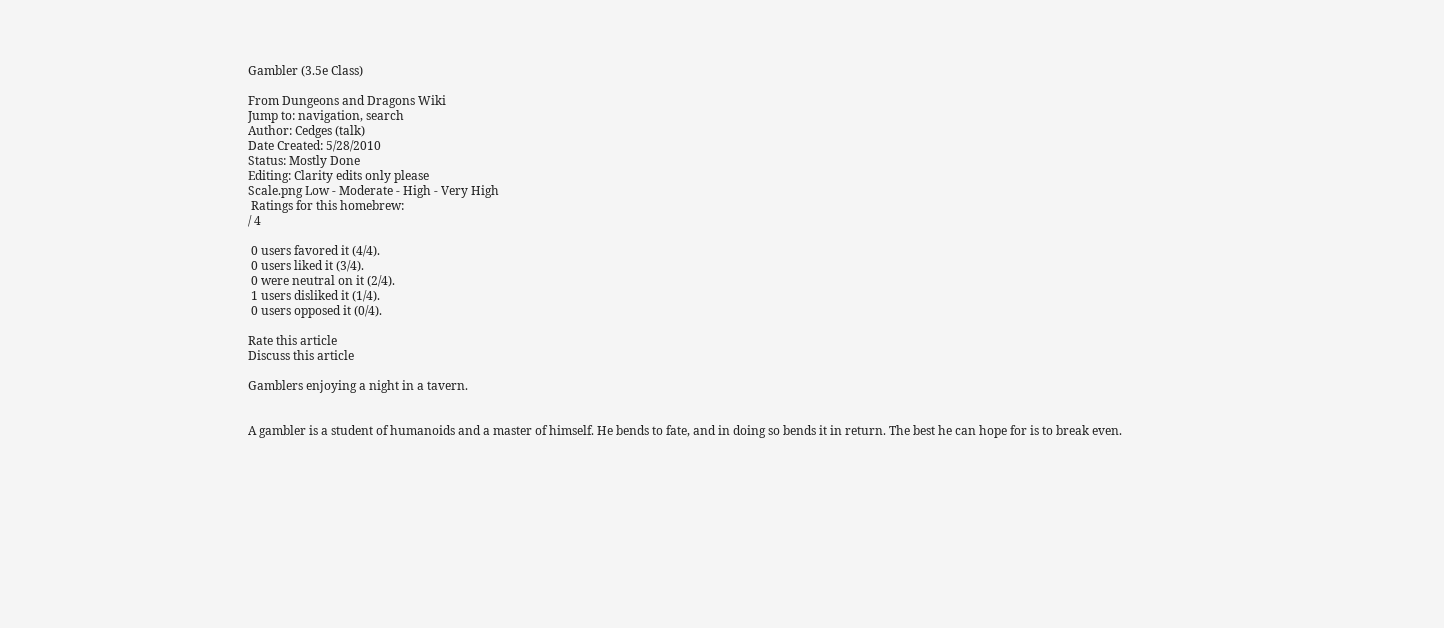Gambler (3.5e Class)

From Dungeons and Dragons Wiki
Jump to: navigation, search
Author: Cedges (talk)
Date Created: 5/28/2010
Status: Mostly Done
Editing: Clarity edits only please
Scale.png Low - Moderate - High - Very High
 Ratings for this homebrew:
/ 4

 0 users favored it (4/4).
 0 users liked it (3/4).
 0 were neutral on it (2/4).
 1 users disliked it (1/4).
 0 users opposed it (0/4).

Rate this article
Discuss this article

Gamblers enjoying a night in a tavern.


A gambler is a student of humanoids and a master of himself. He bends to fate, and in doing so bends it in return. The best he can hope for is to break even.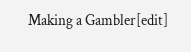Making a Gambler[edit]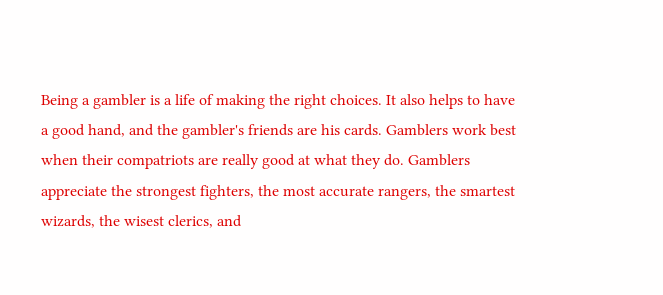Being a gambler is a life of making the right choices. It also helps to have a good hand, and the gambler's friends are his cards. Gamblers work best when their compatriots are really good at what they do. Gamblers appreciate the strongest fighters, the most accurate rangers, the smartest wizards, the wisest clerics, and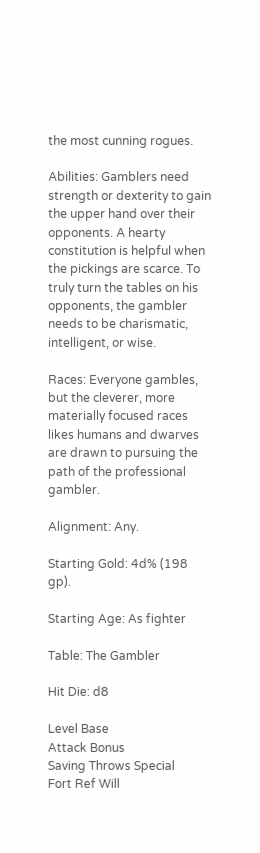the most cunning rogues.

Abilities: Gamblers need strength or dexterity to gain the upper hand over their opponents. A hearty constitution is helpful when the pickings are scarce. To truly turn the tables on his opponents, the gambler needs to be charismatic, intelligent, or wise.

Races: Everyone gambles, but the cleverer, more materially focused races likes humans and dwarves are drawn to pursuing the path of the professional gambler.

Alignment: Any.

Starting Gold: 4d% (198 gp).

Starting Age: As fighter

Table: The Gambler

Hit Die: d8

Level Base
Attack Bonus
Saving Throws Special
Fort Ref Will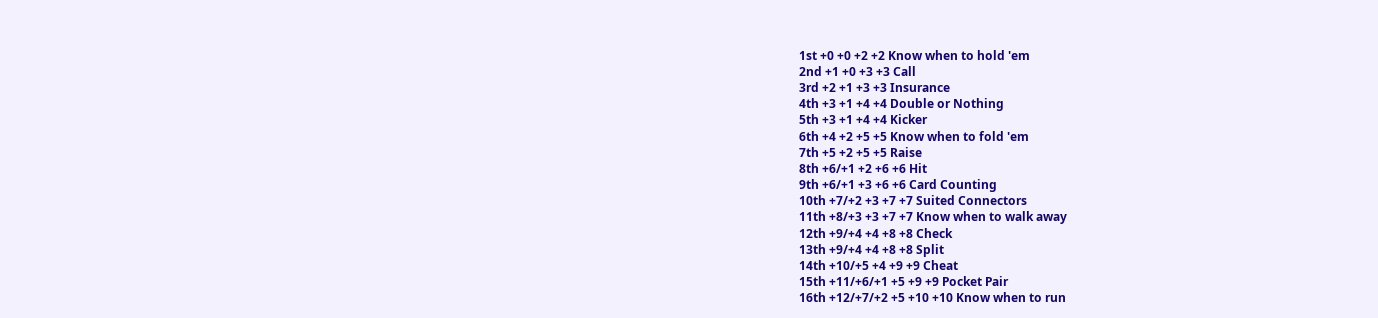1st +0 +0 +2 +2 Know when to hold 'em
2nd +1 +0 +3 +3 Call
3rd +2 +1 +3 +3 Insurance
4th +3 +1 +4 +4 Double or Nothing
5th +3 +1 +4 +4 Kicker
6th +4 +2 +5 +5 Know when to fold 'em
7th +5 +2 +5 +5 Raise
8th +6/+1 +2 +6 +6 Hit
9th +6/+1 +3 +6 +6 Card Counting
10th +7/+2 +3 +7 +7 Suited Connectors
11th +8/+3 +3 +7 +7 Know when to walk away
12th +9/+4 +4 +8 +8 Check
13th +9/+4 +4 +8 +8 Split
14th +10/+5 +4 +9 +9 Cheat
15th +11/+6/+1 +5 +9 +9 Pocket Pair
16th +12/+7/+2 +5 +10 +10 Know when to run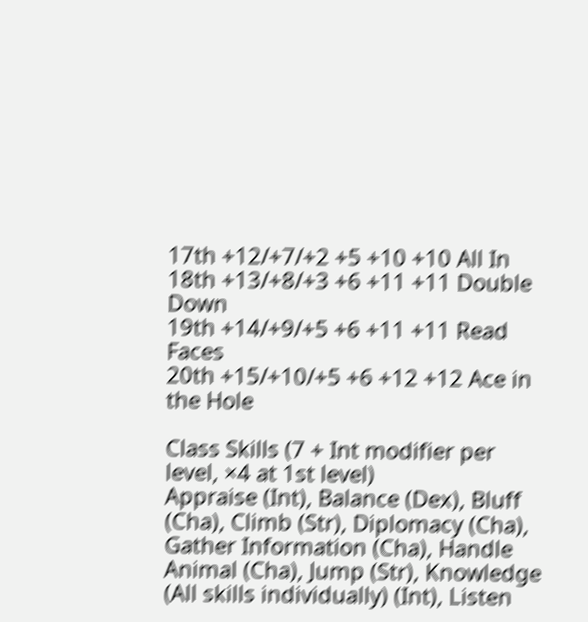17th +12/+7/+2 +5 +10 +10 All In
18th +13/+8/+3 +6 +11 +11 Double Down
19th +14/+9/+5 +6 +11 +11 Read Faces
20th +15/+10/+5 +6 +12 +12 Ace in the Hole

Class Skills (7 + Int modifier per level, ×4 at 1st level)
Appraise (Int), Balance (Dex), Bluff (Cha), Climb (Str), Diplomacy (Cha), Gather Information (Cha), Handle Animal (Cha), Jump (Str), Knowledge (All skills individually) (Int), Listen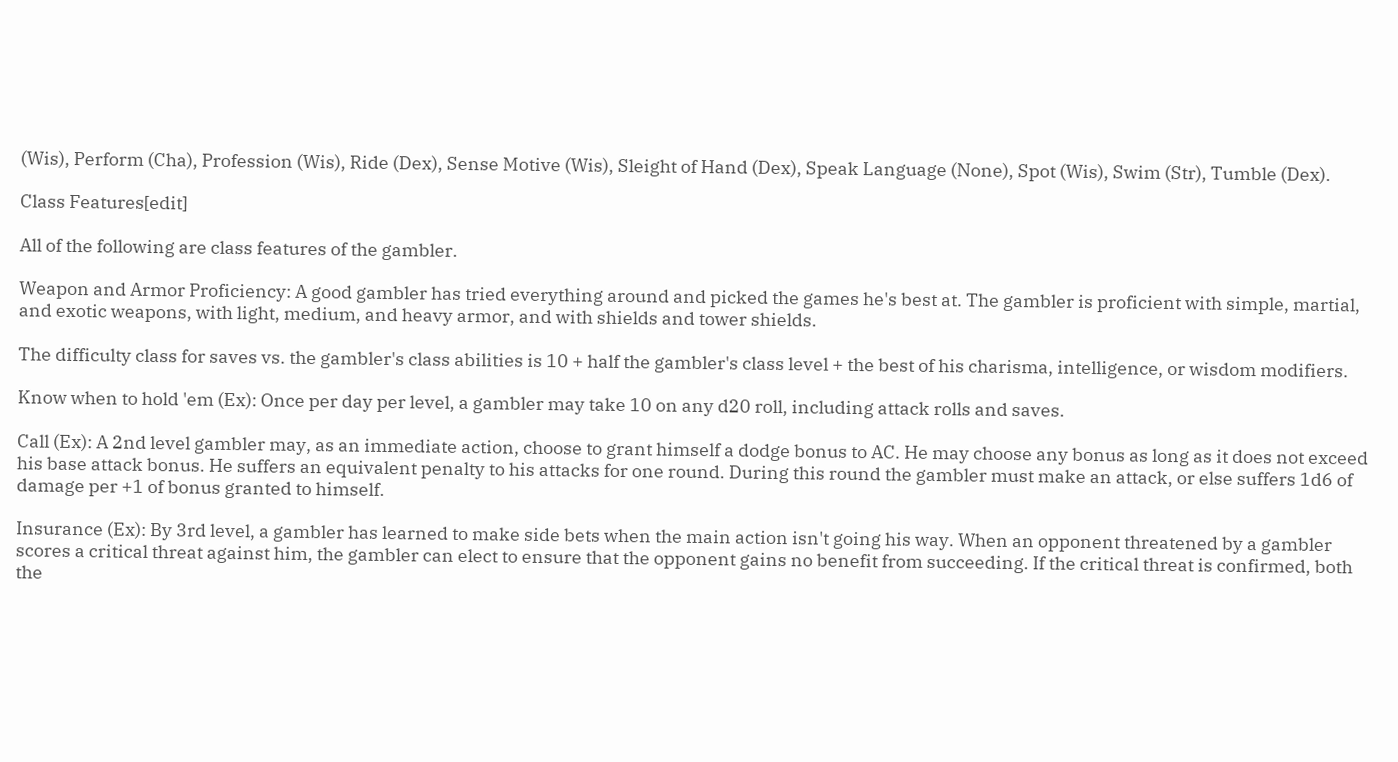(Wis), Perform (Cha), Profession (Wis), Ride (Dex), Sense Motive (Wis), Sleight of Hand (Dex), Speak Language (None), Spot (Wis), Swim (Str), Tumble (Dex).

Class Features[edit]

All of the following are class features of the gambler.

Weapon and Armor Proficiency: A good gambler has tried everything around and picked the games he's best at. The gambler is proficient with simple, martial, and exotic weapons, with light, medium, and heavy armor, and with shields and tower shields.

The difficulty class for saves vs. the gambler's class abilities is 10 + half the gambler's class level + the best of his charisma, intelligence, or wisdom modifiers.

Know when to hold 'em (Ex): Once per day per level, a gambler may take 10 on any d20 roll, including attack rolls and saves.

Call (Ex): A 2nd level gambler may, as an immediate action, choose to grant himself a dodge bonus to AC. He may choose any bonus as long as it does not exceed his base attack bonus. He suffers an equivalent penalty to his attacks for one round. During this round the gambler must make an attack, or else suffers 1d6 of damage per +1 of bonus granted to himself.

Insurance (Ex): By 3rd level, a gambler has learned to make side bets when the main action isn't going his way. When an opponent threatened by a gambler scores a critical threat against him, the gambler can elect to ensure that the opponent gains no benefit from succeeding. If the critical threat is confirmed, both the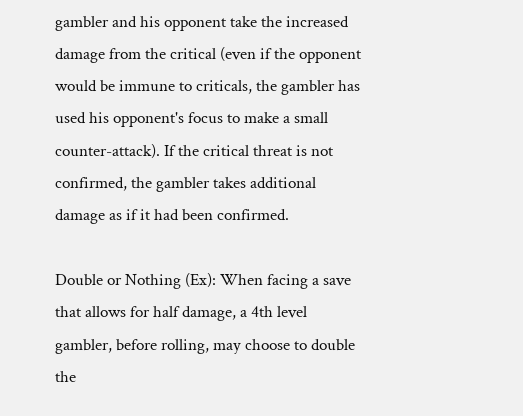gambler and his opponent take the increased damage from the critical (even if the opponent would be immune to criticals, the gambler has used his opponent's focus to make a small counter-attack). If the critical threat is not confirmed, the gambler takes additional damage as if it had been confirmed.

Double or Nothing (Ex): When facing a save that allows for half damage, a 4th level gambler, before rolling, may choose to double the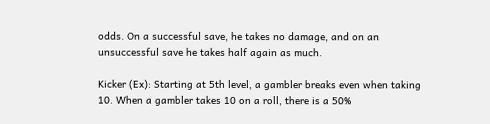odds. On a successful save, he takes no damage, and on an unsuccessful save he takes half again as much.

Kicker (Ex): Starting at 5th level, a gambler breaks even when taking 10. When a gambler takes 10 on a roll, there is a 50%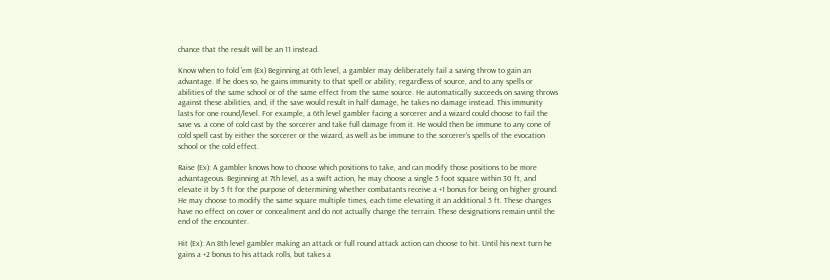chance that the result will be an 11 instead.

Know when to fold 'em (Ex) Beginning at 6th level, a gambler may deliberately fail a saving throw to gain an advantage. If he does so, he gains immunity to that spell or ability, regardless of source, and to any spells or abilities of the same school or of the same effect from the same source. He automatically succeeds on saving throws against these abilities, and, if the save would result in half damage, he takes no damage instead. This immunity lasts for one round/level. For example, a 6th level gambler facing a sorcerer and a wizard could choose to fail the save vs. a cone of cold cast by the sorcerer and take full damage from it. He would then be immune to any cone of cold spell cast by either the sorcerer or the wizard, as well as be immune to the sorcerer's spells of the evocation school or the cold effect.

Raise (Ex): A gambler knows how to choose which positions to take, and can modify those positions to be more advantageous. Beginning at 7th level, as a swift action, he may choose a single 5 foot square within 30 ft, and elevate it by 5 ft for the purpose of determining whether combatants receive a +1 bonus for being on higher ground. He may choose to modify the same square multiple times, each time elevating it an additional 5 ft. These changes have no effect on cover or concealment and do not actually change the terrain. These designations remain until the end of the encounter.

Hit (Ex): An 8th level gambler making an attack or full round attack action can choose to hit. Until his next turn he gains a +2 bonus to his attack rolls, but takes a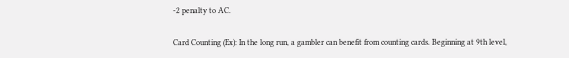-2 penalty to AC.

Card Counting (Ex): In the long run, a gambler can benefit from counting cards. Beginning at 9th level,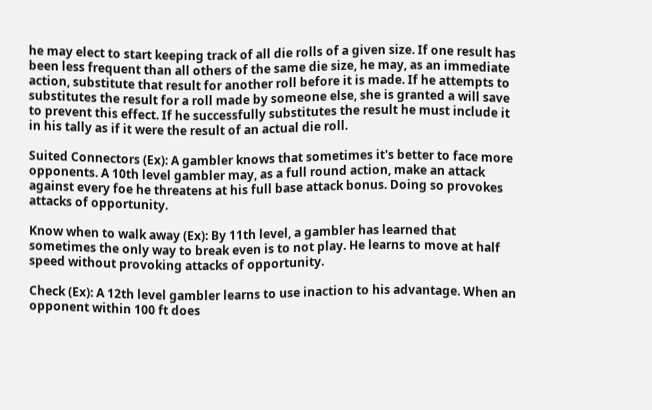he may elect to start keeping track of all die rolls of a given size. If one result has been less frequent than all others of the same die size, he may, as an immediate action, substitute that result for another roll before it is made. If he attempts to substitutes the result for a roll made by someone else, she is granted a will save to prevent this effect. If he successfully substitutes the result he must include it in his tally as if it were the result of an actual die roll.

Suited Connectors (Ex): A gambler knows that sometimes it's better to face more opponents. A 10th level gambler may, as a full round action, make an attack against every foe he threatens at his full base attack bonus. Doing so provokes attacks of opportunity.

Know when to walk away (Ex): By 11th level, a gambler has learned that sometimes the only way to break even is to not play. He learns to move at half speed without provoking attacks of opportunity.

Check (Ex): A 12th level gambler learns to use inaction to his advantage. When an opponent within 100 ft does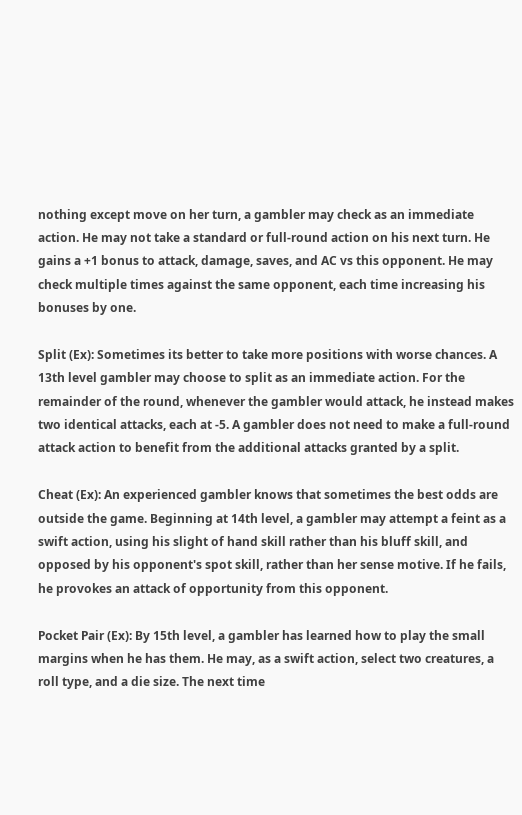nothing except move on her turn, a gambler may check as an immediate action. He may not take a standard or full-round action on his next turn. He gains a +1 bonus to attack, damage, saves, and AC vs this opponent. He may check multiple times against the same opponent, each time increasing his bonuses by one.

Split (Ex): Sometimes its better to take more positions with worse chances. A 13th level gambler may choose to split as an immediate action. For the remainder of the round, whenever the gambler would attack, he instead makes two identical attacks, each at -5. A gambler does not need to make a full-round attack action to benefit from the additional attacks granted by a split.

Cheat (Ex): An experienced gambler knows that sometimes the best odds are outside the game. Beginning at 14th level, a gambler may attempt a feint as a swift action, using his slight of hand skill rather than his bluff skill, and opposed by his opponent's spot skill, rather than her sense motive. If he fails, he provokes an attack of opportunity from this opponent.

Pocket Pair (Ex): By 15th level, a gambler has learned how to play the small margins when he has them. He may, as a swift action, select two creatures, a roll type, and a die size. The next time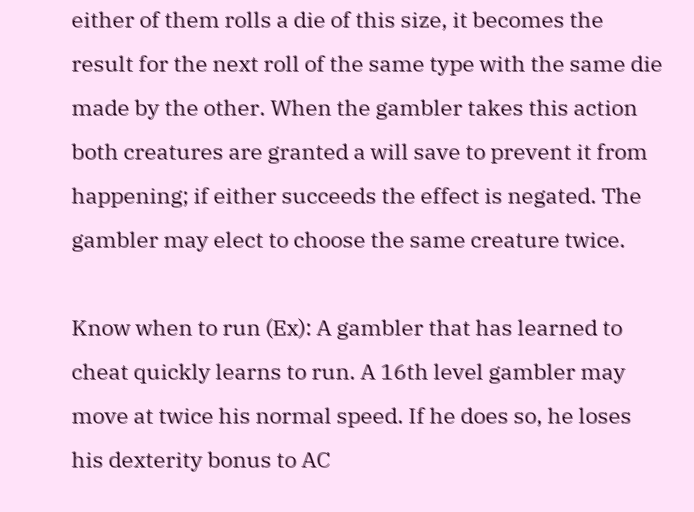either of them rolls a die of this size, it becomes the result for the next roll of the same type with the same die made by the other. When the gambler takes this action both creatures are granted a will save to prevent it from happening; if either succeeds the effect is negated. The gambler may elect to choose the same creature twice.

Know when to run (Ex): A gambler that has learned to cheat quickly learns to run. A 16th level gambler may move at twice his normal speed. If he does so, he loses his dexterity bonus to AC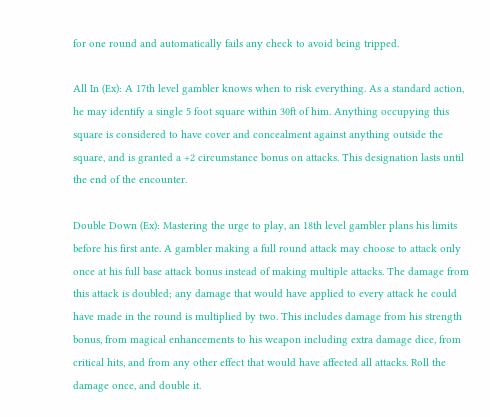for one round and automatically fails any check to avoid being tripped.

All In (Ex): A 17th level gambler knows when to risk everything. As a standard action, he may identify a single 5 foot square within 30ft of him. Anything occupying this square is considered to have cover and concealment against anything outside the square, and is granted a +2 circumstance bonus on attacks. This designation lasts until the end of the encounter.

Double Down (Ex): Mastering the urge to play, an 18th level gambler plans his limits before his first ante. A gambler making a full round attack may choose to attack only once at his full base attack bonus instead of making multiple attacks. The damage from this attack is doubled; any damage that would have applied to every attack he could have made in the round is multiplied by two. This includes damage from his strength bonus, from magical enhancements to his weapon including extra damage dice, from critical hits, and from any other effect that would have affected all attacks. Roll the damage once, and double it.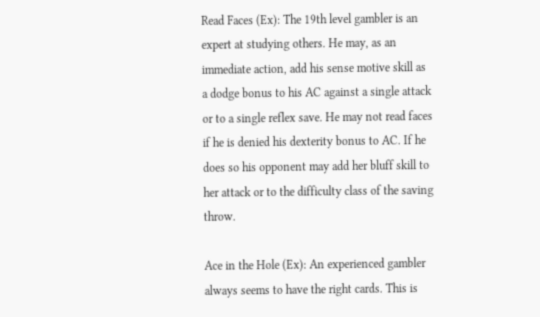Read Faces (Ex): The 19th level gambler is an expert at studying others. He may, as an immediate action, add his sense motive skill as a dodge bonus to his AC against a single attack or to a single reflex save. He may not read faces if he is denied his dexterity bonus to AC. If he does so his opponent may add her bluff skill to her attack or to the difficulty class of the saving throw.

Ace in the Hole (Ex): An experienced gambler always seems to have the right cards. This is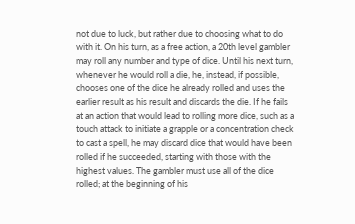not due to luck, but rather due to choosing what to do with it. On his turn, as a free action, a 20th level gambler may roll any number and type of dice. Until his next turn, whenever he would roll a die, he, instead, if possible, chooses one of the dice he already rolled and uses the earlier result as his result and discards the die. If he fails at an action that would lead to rolling more dice, such as a touch attack to initiate a grapple or a concentration check to cast a spell, he may discard dice that would have been rolled if he succeeded, starting with those with the highest values. The gambler must use all of the dice rolled; at the beginning of his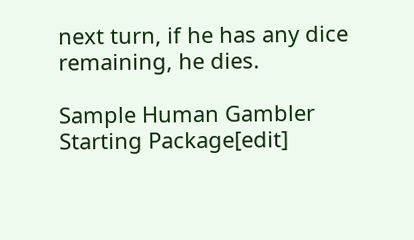next turn, if he has any dice remaining, he dies.

Sample Human Gambler Starting Package[edit]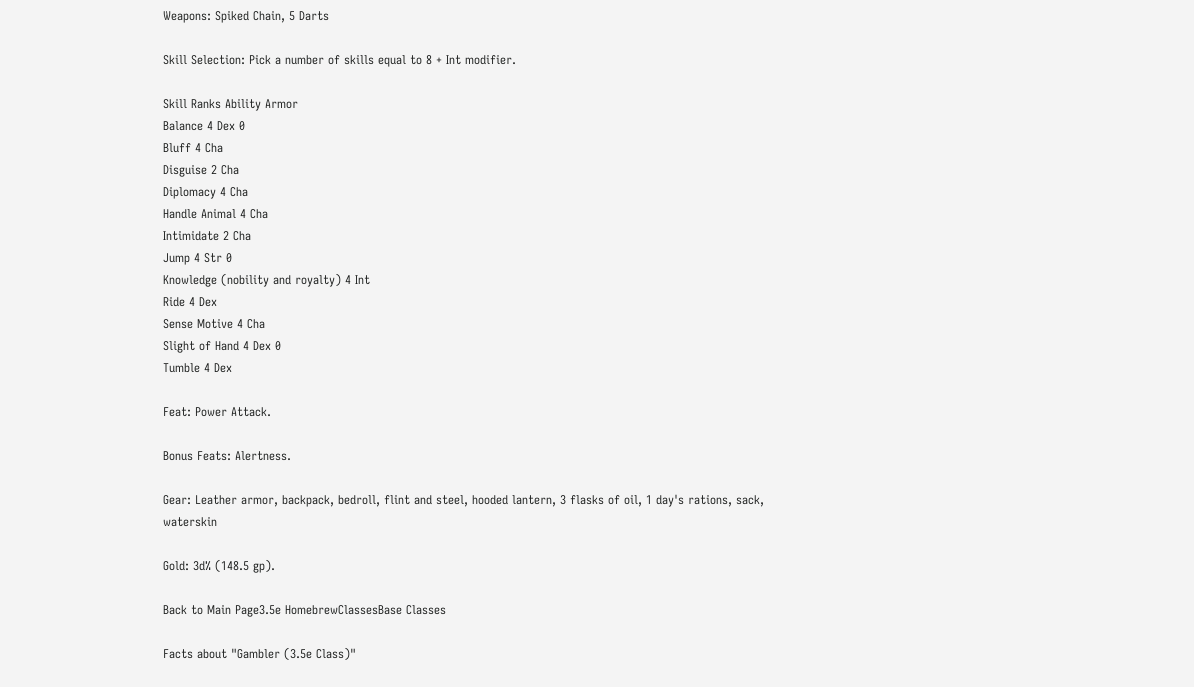Weapons: Spiked Chain, 5 Darts

Skill Selection: Pick a number of skills equal to 8 + Int modifier.

Skill Ranks Ability Armor
Balance 4 Dex 0
Bluff 4 Cha
Disguise 2 Cha
Diplomacy 4 Cha
Handle Animal 4 Cha
Intimidate 2 Cha
Jump 4 Str 0
Knowledge (nobility and royalty) 4 Int
Ride 4 Dex
Sense Motive 4 Cha
Slight of Hand 4 Dex 0
Tumble 4 Dex

Feat: Power Attack.

Bonus Feats: Alertness.

Gear: Leather armor, backpack, bedroll, flint and steel, hooded lantern, 3 flasks of oil, 1 day's rations, sack, waterskin

Gold: 3d% (148.5 gp).

Back to Main Page3.5e HomebrewClassesBase Classes

Facts about "Gambler (3.5e Class)"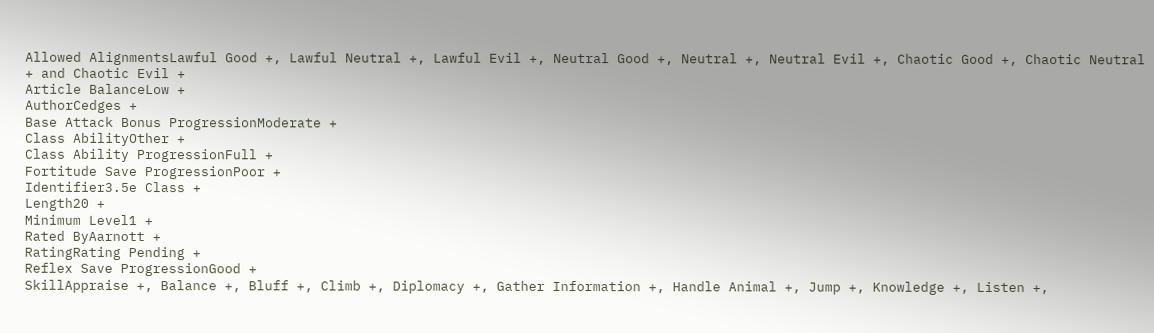Allowed AlignmentsLawful Good +, Lawful Neutral +, Lawful Evil +, Neutral Good +, Neutral +, Neutral Evil +, Chaotic Good +, Chaotic Neutral + and Chaotic Evil +
Article BalanceLow +
AuthorCedges +
Base Attack Bonus ProgressionModerate +
Class AbilityOther +
Class Ability ProgressionFull +
Fortitude Save ProgressionPoor +
Identifier3.5e Class +
Length20 +
Minimum Level1 +
Rated ByAarnott +
RatingRating Pending +
Reflex Save ProgressionGood +
SkillAppraise +, Balance +, Bluff +, Climb +, Diplomacy +, Gather Information +, Handle Animal +, Jump +, Knowledge +, Listen +,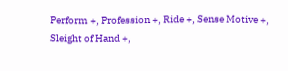Perform +, Profession +, Ride +, Sense Motive +, Sleight of Hand +,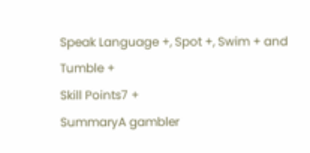Speak Language +, Spot +, Swim + and Tumble +
Skill Points7 +
SummaryA gambler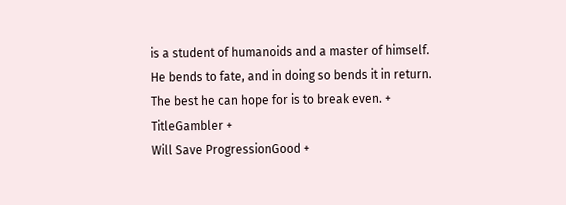is a student of humanoids and a master of himself. He bends to fate, and in doing so bends it in return. The best he can hope for is to break even. +
TitleGambler +
Will Save ProgressionGood +